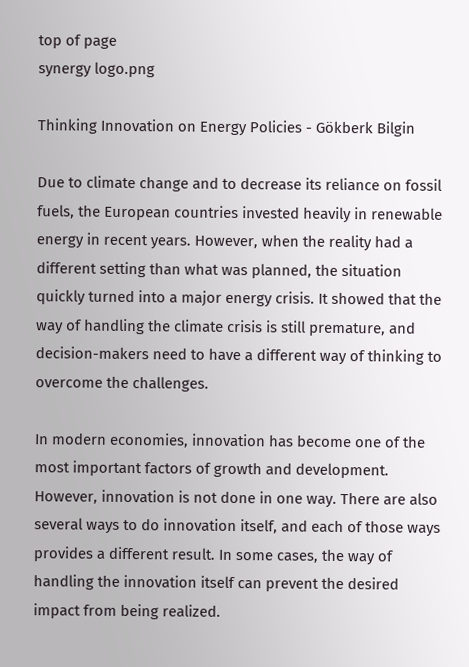top of page
synergy logo.png

Thinking Innovation on Energy Policies - Gökberk Bilgin

Due to climate change and to decrease its reliance on fossil fuels, the European countries invested heavily in renewable energy in recent years. However, when the reality had a different setting than what was planned, the situation quickly turned into a major energy crisis. It showed that the way of handling the climate crisis is still premature, and decision-makers need to have a different way of thinking to overcome the challenges.

In modern economies, innovation has become one of the most important factors of growth and development. However, innovation is not done in one way. There are also several ways to do innovation itself, and each of those ways provides a different result. In some cases, the way of handling the innovation itself can prevent the desired impact from being realized.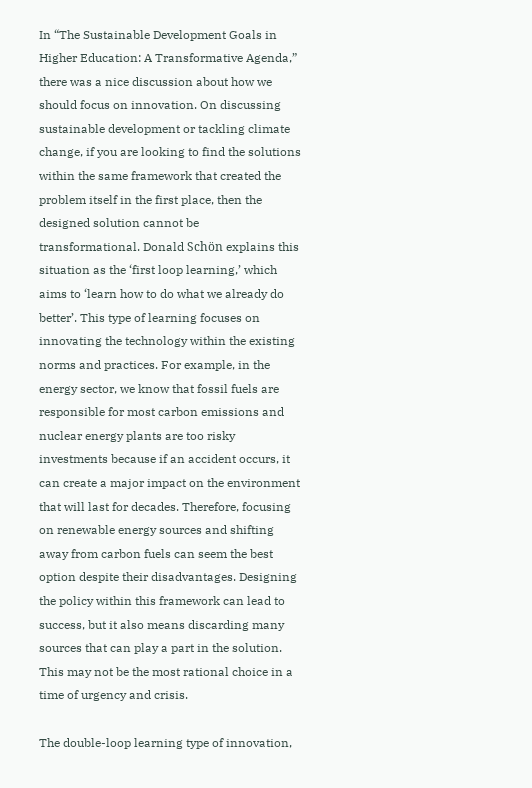In “The Sustainable Development Goals in Higher Education: A Transformative Agenda,” there was a nice discussion about how we should focus on innovation. On discussing sustainable development or tackling climate change, if you are looking to find the solutions within the same framework that created the problem itself in the first place, then the designed solution cannot be transformational. Donald Schön explains this situation as the ‘first loop learning,’ which aims to ‘learn how to do what we already do better’. This type of learning focuses on innovating the technology within the existing norms and practices. For example, in the energy sector, we know that fossil fuels are responsible for most carbon emissions and nuclear energy plants are too risky investments because if an accident occurs, it can create a major impact on the environment that will last for decades. Therefore, focusing on renewable energy sources and shifting away from carbon fuels can seem the best option despite their disadvantages. Designing the policy within this framework can lead to success, but it also means discarding many sources that can play a part in the solution. This may not be the most rational choice in a time of urgency and crisis.

The double-loop learning type of innovation,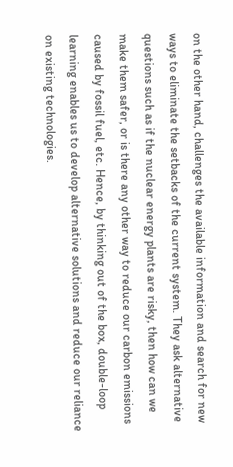on the other hand, challenges the available information and search for new ways to eliminate the setbacks of the current system. They ask alternative questions such as if the nuclear energy plants are risky, then how can we make them safer, or is there any other way to reduce our carbon emissions caused by fossil fuel, etc. Hence, by thinking out of the box, double-loop learning enables us to develop alternative solutions and reduce our reliance on existing technologies.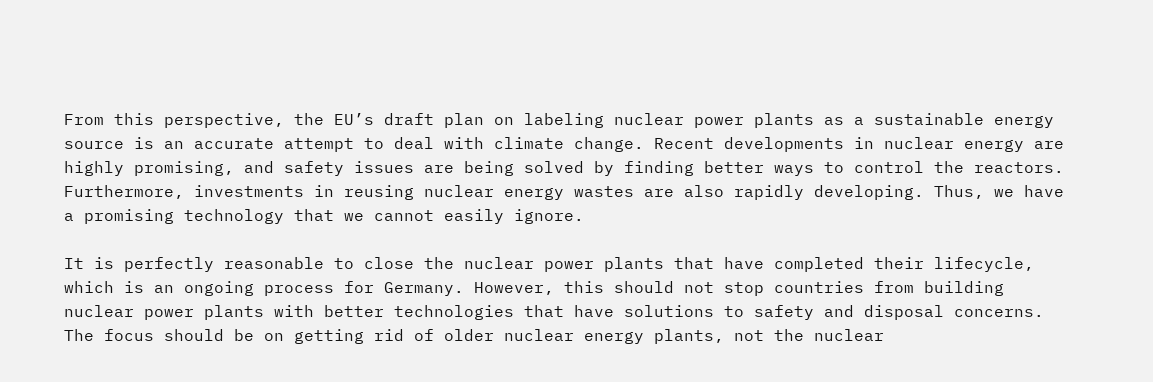From this perspective, the EU’s draft plan on labeling nuclear power plants as a sustainable energy source is an accurate attempt to deal with climate change. Recent developments in nuclear energy are highly promising, and safety issues are being solved by finding better ways to control the reactors. Furthermore, investments in reusing nuclear energy wastes are also rapidly developing. Thus, we have a promising technology that we cannot easily ignore.

It is perfectly reasonable to close the nuclear power plants that have completed their lifecycle, which is an ongoing process for Germany. However, this should not stop countries from building nuclear power plants with better technologies that have solutions to safety and disposal concerns. The focus should be on getting rid of older nuclear energy plants, not the nuclear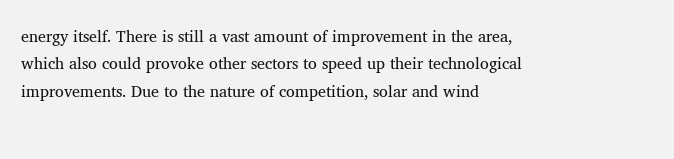energy itself. There is still a vast amount of improvement in the area, which also could provoke other sectors to speed up their technological improvements. Due to the nature of competition, solar and wind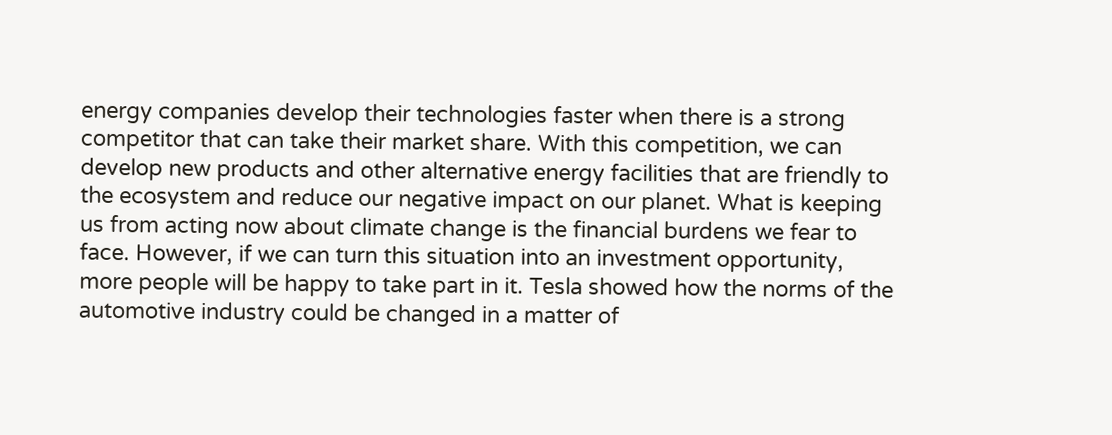energy companies develop their technologies faster when there is a strong competitor that can take their market share. With this competition, we can develop new products and other alternative energy facilities that are friendly to the ecosystem and reduce our negative impact on our planet. What is keeping us from acting now about climate change is the financial burdens we fear to face. However, if we can turn this situation into an investment opportunity, more people will be happy to take part in it. Tesla showed how the norms of the automotive industry could be changed in a matter of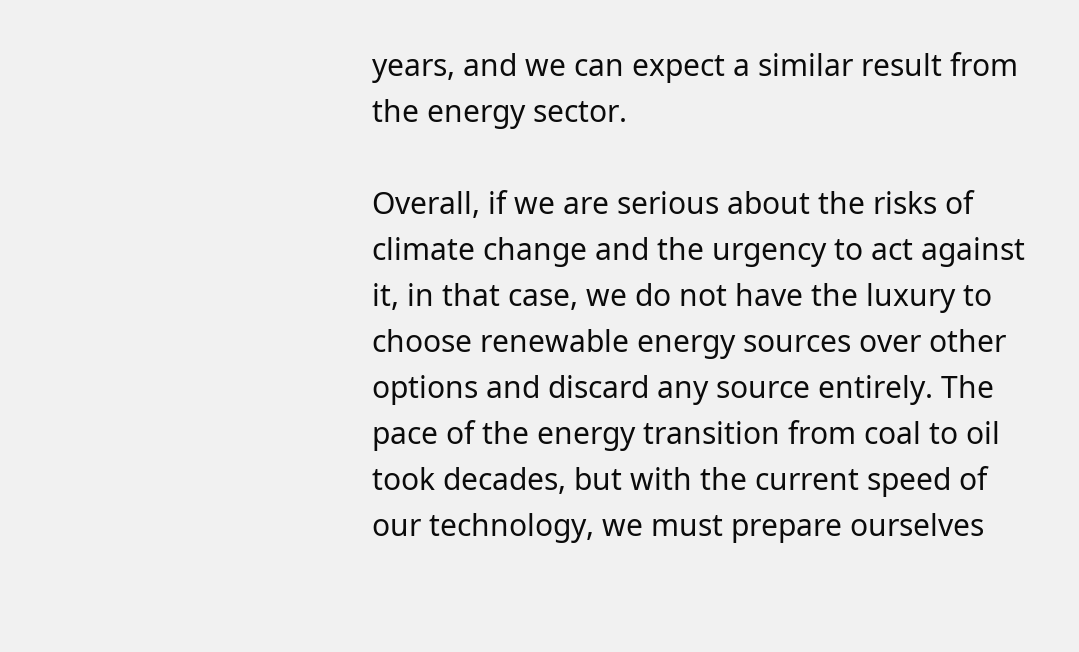years, and we can expect a similar result from the energy sector.

Overall, if we are serious about the risks of climate change and the urgency to act against it, in that case, we do not have the luxury to choose renewable energy sources over other options and discard any source entirely. The pace of the energy transition from coal to oil took decades, but with the current speed of our technology, we must prepare ourselves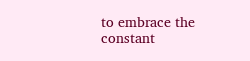to embrace the constant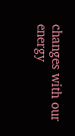changes with our energy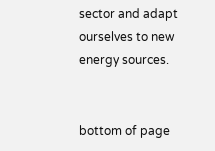sector and adapt ourselves to new energy sources.


bottom of page